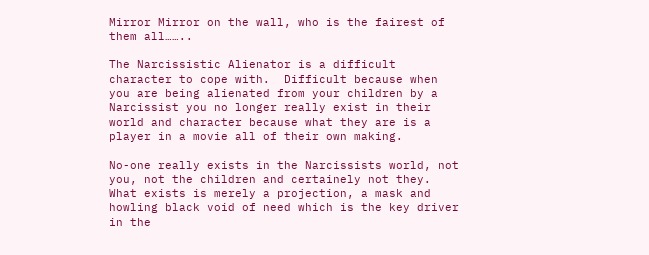Mirror Mirror on the wall, who is the fairest of them all……..

The Narcissistic Alienator is a difficult character to cope with.  Difficult because when you are being alienated from your children by a Narcissist you no longer really exist in their world and character because what they are is a player in a movie all of their own making.

No-one really exists in the Narcissists world, not you, not the children and certainely not they.  What exists is merely a projection, a mask and howling black void of need which is the key driver in the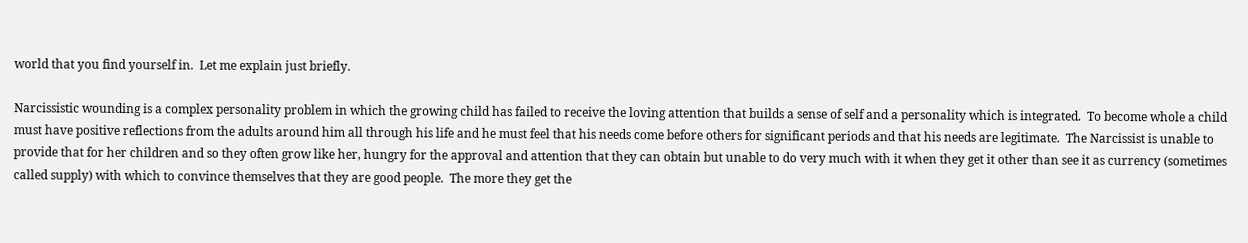world that you find yourself in.  Let me explain just briefly.

Narcissistic wounding is a complex personality problem in which the growing child has failed to receive the loving attention that builds a sense of self and a personality which is integrated.  To become whole a child must have positive reflections from the adults around him all through his life and he must feel that his needs come before others for significant periods and that his needs are legitimate.  The Narcissist is unable to provide that for her children and so they often grow like her, hungry for the approval and attention that they can obtain but unable to do very much with it when they get it other than see it as currency (sometimes called supply) with which to convince themselves that they are good people.  The more they get the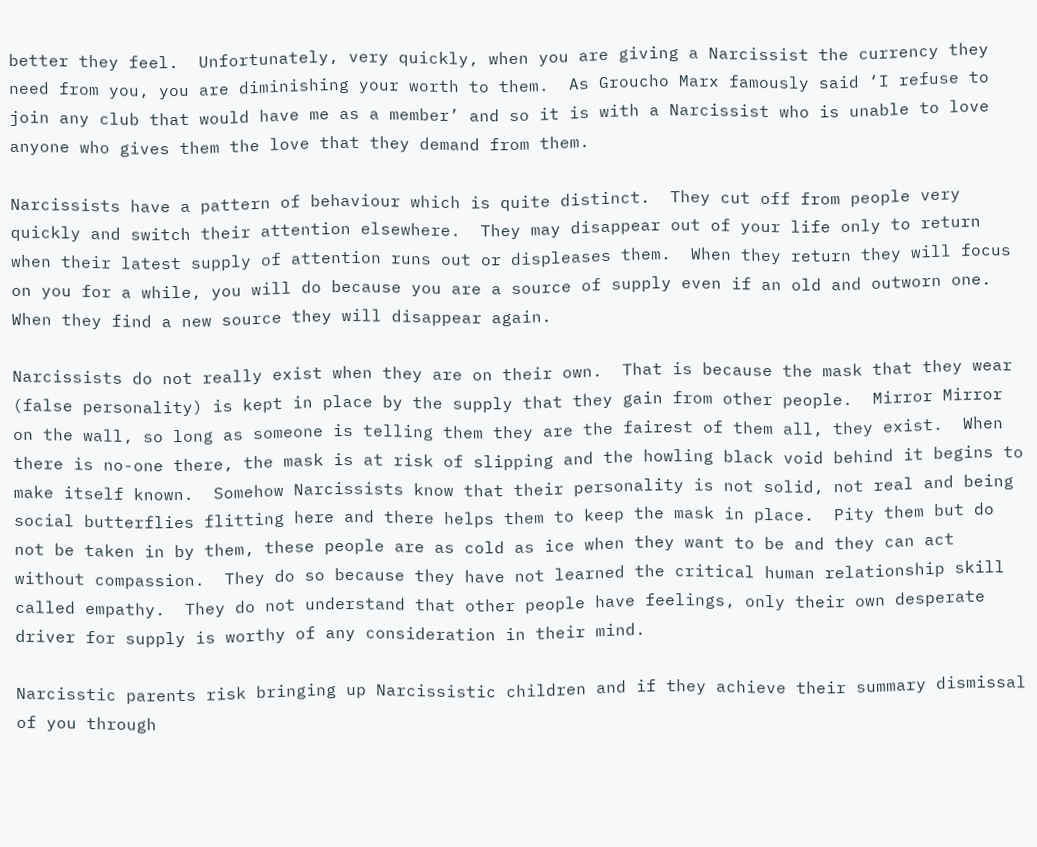better they feel.  Unfortunately, very quickly, when you are giving a Narcissist the currency they need from you, you are diminishing your worth to them.  As Groucho Marx famously said ‘I refuse to join any club that would have me as a member’ and so it is with a Narcissist who is unable to love anyone who gives them the love that they demand from them.

Narcissists have a pattern of behaviour which is quite distinct.  They cut off from people very quickly and switch their attention elsewhere.  They may disappear out of your life only to return when their latest supply of attention runs out or displeases them.  When they return they will focus on you for a while, you will do because you are a source of supply even if an old and outworn one.  When they find a new source they will disappear again.

Narcissists do not really exist when they are on their own.  That is because the mask that they wear (false personality) is kept in place by the supply that they gain from other people.  Mirror Mirror on the wall, so long as someone is telling them they are the fairest of them all, they exist.  When there is no-one there, the mask is at risk of slipping and the howling black void behind it begins to make itself known.  Somehow Narcissists know that their personality is not solid, not real and being social butterflies flitting here and there helps them to keep the mask in place.  Pity them but do not be taken in by them, these people are as cold as ice when they want to be and they can act without compassion.  They do so because they have not learned the critical human relationship skill called empathy.  They do not understand that other people have feelings, only their own desperate driver for supply is worthy of any consideration in their mind.

Narcisstic parents risk bringing up Narcissistic children and if they achieve their summary dismissal of you through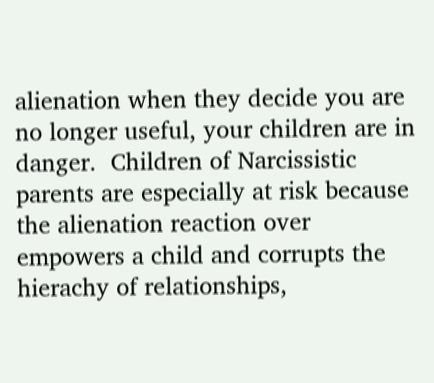alienation when they decide you are no longer useful, your children are in danger.  Children of Narcissistic parents are especially at risk because the alienation reaction over empowers a child and corrupts the hierachy of relationships,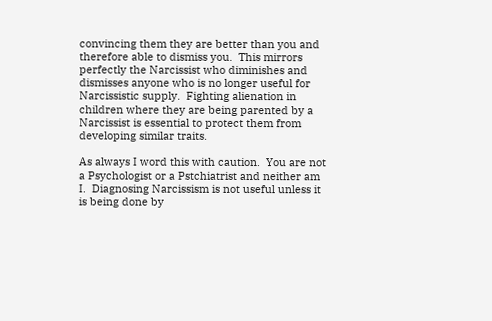convincing them they are better than you and therefore able to dismiss you.  This mirrors perfectly the Narcissist who diminishes and dismisses anyone who is no longer useful for Narcissistic supply.  Fighting alienation in children where they are being parented by a Narcissist is essential to protect them from developing similar traits.

As always I word this with caution.  You are not a Psychologist or a Pstchiatrist and neither am I.  Diagnosing Narcissism is not useful unless it is being done by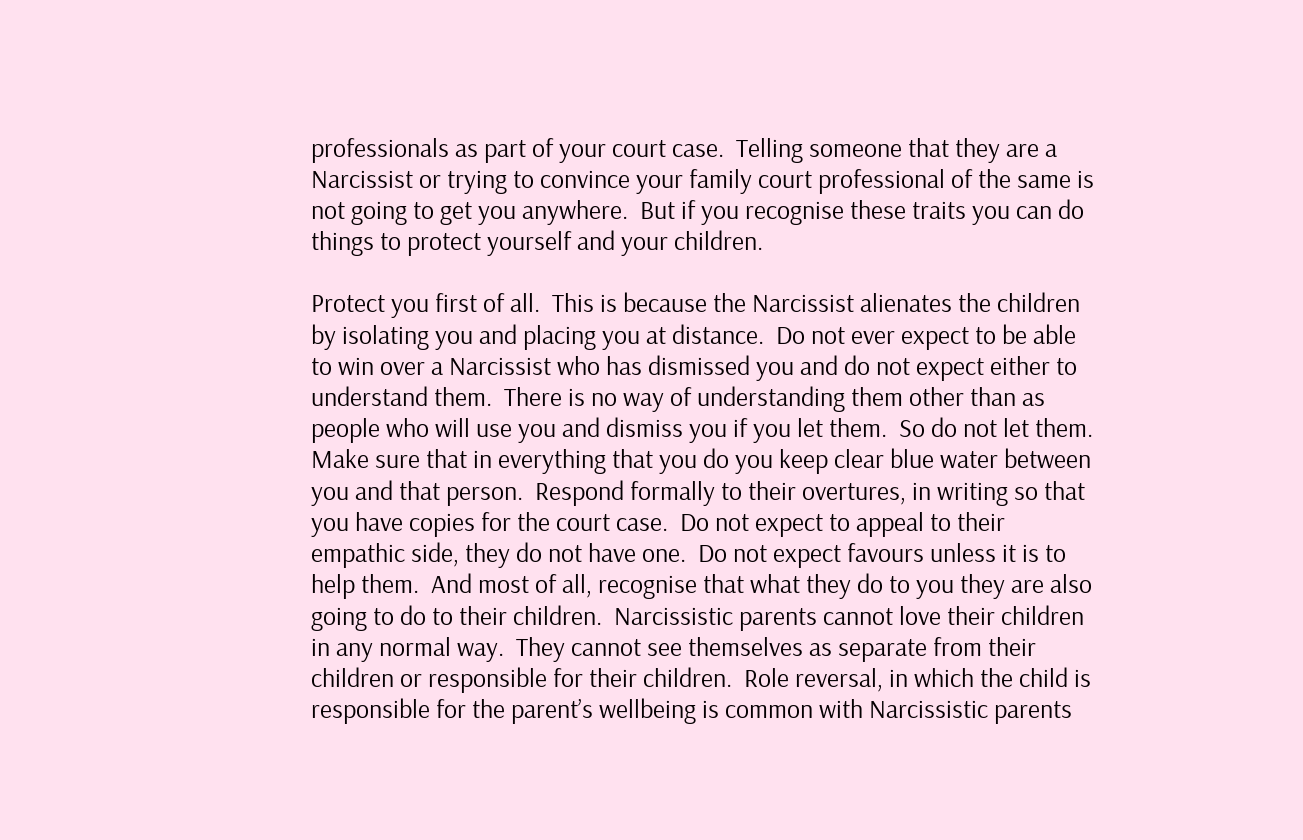professionals as part of your court case.  Telling someone that they are a Narcissist or trying to convince your family court professional of the same is not going to get you anywhere.  But if you recognise these traits you can do things to protect yourself and your children.

Protect you first of all.  This is because the Narcissist alienates the children by isolating you and placing you at distance.  Do not ever expect to be able to win over a Narcissist who has dismissed you and do not expect either to understand them.  There is no way of understanding them other than as people who will use you and dismiss you if you let them.  So do not let them.  Make sure that in everything that you do you keep clear blue water between you and that person.  Respond formally to their overtures, in writing so that you have copies for the court case.  Do not expect to appeal to their empathic side, they do not have one.  Do not expect favours unless it is to help them.  And most of all, recognise that what they do to you they are also going to do to their children.  Narcissistic parents cannot love their children in any normal way.  They cannot see themselves as separate from their children or responsible for their children.  Role reversal, in which the child is responsible for the parent’s wellbeing is common with Narcissistic parents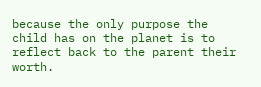because the only purpose the child has on the planet is to reflect back to the parent their worth.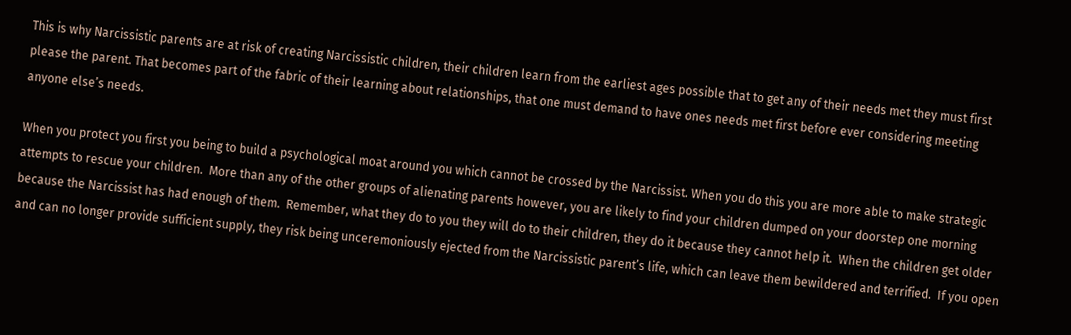This is why Narcissistic parents are at risk of creating Narcissistic children, their children learn from the earliest ages possible that to get any of their needs met they must first please the parent. That becomes part of the fabric of their learning about relationships, that one must demand to have ones needs met first before ever considering meeting anyone else’s needs.

When you protect you first you being to build a psychological moat around you which cannot be crossed by the Narcissist. When you do this you are more able to make strategic attempts to rescue your children.  More than any of the other groups of alienating parents however, you are likely to find your children dumped on your doorstep one morning because the Narcissist has had enough of them.  Remember, what they do to you they will do to their children, they do it because they cannot help it.  When the children get older and can no longer provide sufficient supply, they risk being unceremoniously ejected from the Narcissistic parent’s life, which can leave them bewildered and terrified.  If you open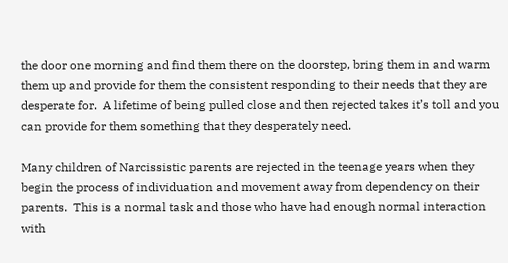the door one morning and find them there on the doorstep, bring them in and warm them up and provide for them the consistent responding to their needs that they are desperate for.  A lifetime of being pulled close and then rejected takes it’s toll and you can provide for them something that they desperately need.

Many children of Narcissistic parents are rejected in the teenage years when they begin the process of individuation and movement away from dependency on their parents.  This is a normal task and those who have had enough normal interaction with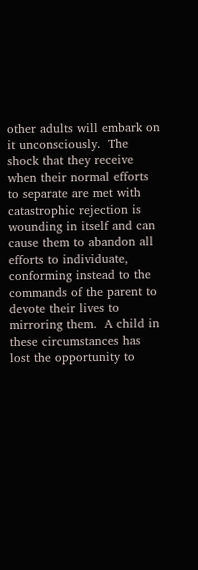other adults will embark on it unconsciously.  The shock that they receive when their normal efforts to separate are met with catastrophic rejection is wounding in itself and can cause them to abandon all efforts to individuate, conforming instead to the commands of the parent to devote their lives to mirroring them.  A child in these circumstances has lost the opportunity to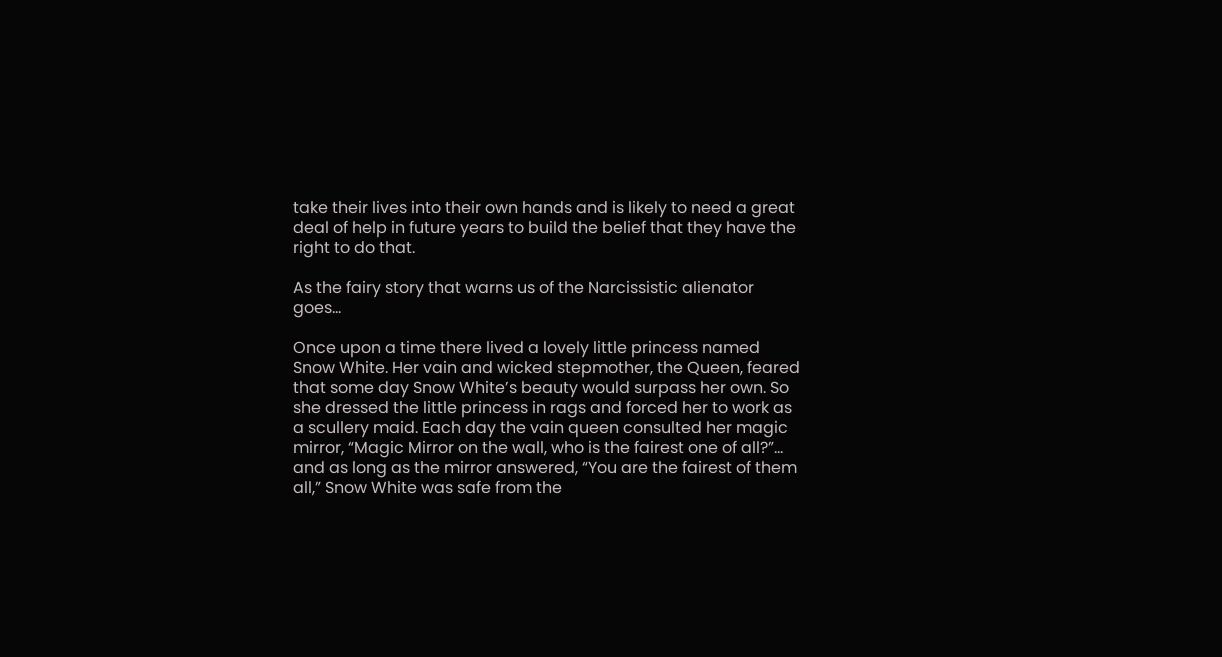take their lives into their own hands and is likely to need a great deal of help in future years to build the belief that they have the right to do that.

As the fairy story that warns us of the Narcissistic alienator goes…

Once upon a time there lived a lovely little princess named Snow White. Her vain and wicked stepmother, the Queen, feared that some day Snow White’s beauty would surpass her own. So she dressed the little princess in rags and forced her to work as a scullery maid. Each day the vain queen consulted her magic mirror, “Magic Mirror on the wall, who is the fairest one of all?”… and as long as the mirror answered, “You are the fairest of them all,” Snow White was safe from the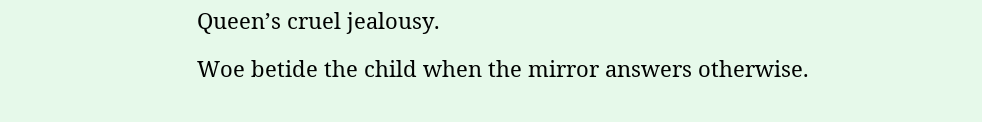Queen’s cruel jealousy.

Woe betide the child when the mirror answers otherwise.